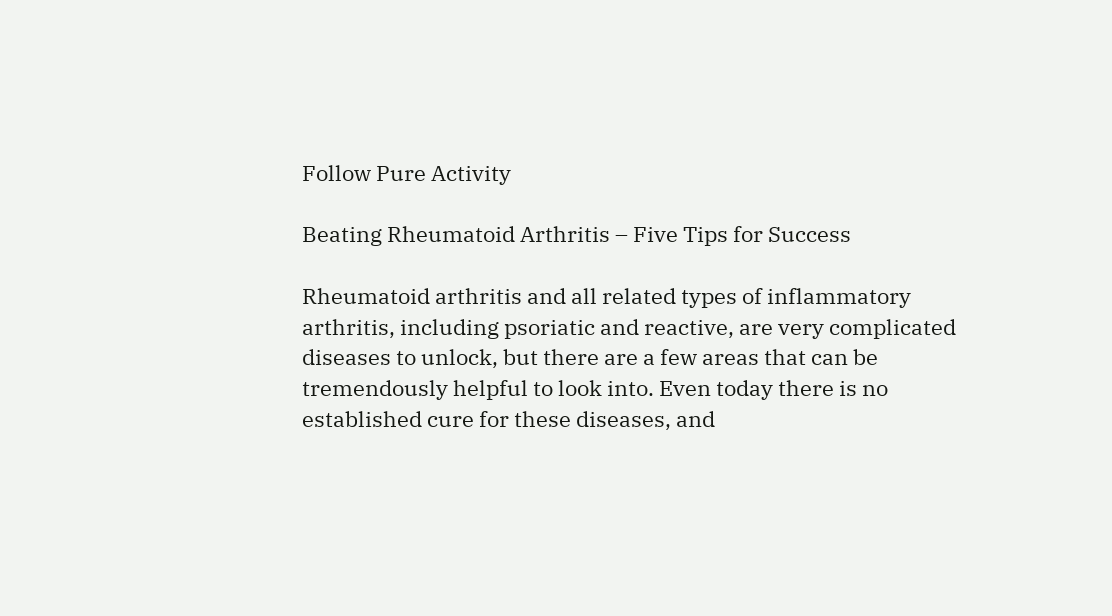Follow Pure Activity

Beating Rheumatoid Arthritis – Five Tips for Success

Rheumatoid arthritis and all related types of inflammatory arthritis, including psoriatic and reactive, are very complicated diseases to unlock, but there are a few areas that can be tremendously helpful to look into. Even today there is no established cure for these diseases, and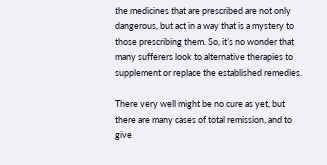the medicines that are prescribed are not only dangerous, but act in a way that is a mystery to those prescribing them. So, it’s no wonder that many sufferers look to alternative therapies to supplement or replace the established remedies.

There very well might be no cure as yet, but there are many cases of total remission, and to give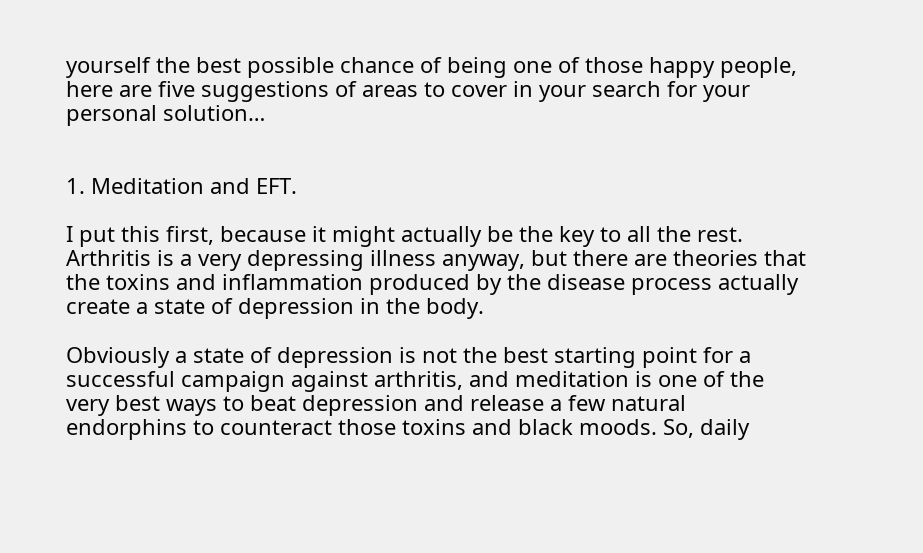yourself the best possible chance of being one of those happy people, here are five suggestions of areas to cover in your search for your personal solution…


1. Meditation and EFT.

I put this first, because it might actually be the key to all the rest. Arthritis is a very depressing illness anyway, but there are theories that the toxins and inflammation produced by the disease process actually create a state of depression in the body.

Obviously a state of depression is not the best starting point for a successful campaign against arthritis, and meditation is one of the very best ways to beat depression and release a few natural endorphins to counteract those toxins and black moods. So, daily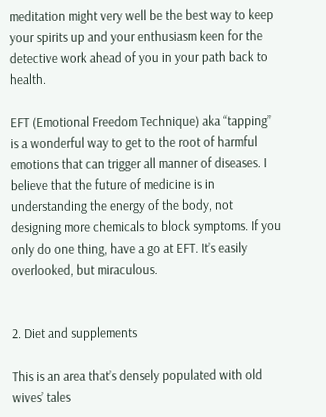meditation might very well be the best way to keep your spirits up and your enthusiasm keen for the detective work ahead of you in your path back to health.

EFT (Emotional Freedom Technique) aka “tapping” is a wonderful way to get to the root of harmful emotions that can trigger all manner of diseases. I believe that the future of medicine is in understanding the energy of the body, not designing more chemicals to block symptoms. If you only do one thing, have a go at EFT. It’s easily overlooked, but miraculous.


2. Diet and supplements

This is an area that’s densely populated with old wives’ tales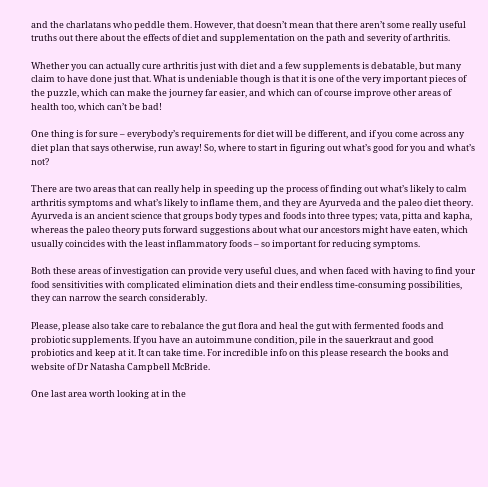and the charlatans who peddle them. However, that doesn’t mean that there aren’t some really useful truths out there about the effects of diet and supplementation on the path and severity of arthritis.

Whether you can actually cure arthritis just with diet and a few supplements is debatable, but many claim to have done just that. What is undeniable though is that it is one of the very important pieces of the puzzle, which can make the journey far easier, and which can of course improve other areas of health too, which can’t be bad!

One thing is for sure – everybody’s requirements for diet will be different, and if you come across any diet plan that says otherwise, run away! So, where to start in figuring out what’s good for you and what’s not?

There are two areas that can really help in speeding up the process of finding out what’s likely to calm arthritis symptoms and what’s likely to inflame them, and they are Ayurveda and the paleo diet theory. Ayurveda is an ancient science that groups body types and foods into three types; vata, pitta and kapha, whereas the paleo theory puts forward suggestions about what our ancestors might have eaten, which usually coincides with the least inflammatory foods – so important for reducing symptoms.

Both these areas of investigation can provide very useful clues, and when faced with having to find your food sensitivities with complicated elimination diets and their endless time-consuming possibilities, they can narrow the search considerably.

Please, please also take care to rebalance the gut flora and heal the gut with fermented foods and probiotic supplements. If you have an autoimmune condition, pile in the sauerkraut and good probiotics and keep at it. It can take time. For incredible info on this please research the books and website of Dr Natasha Campbell McBride.

One last area worth looking at in the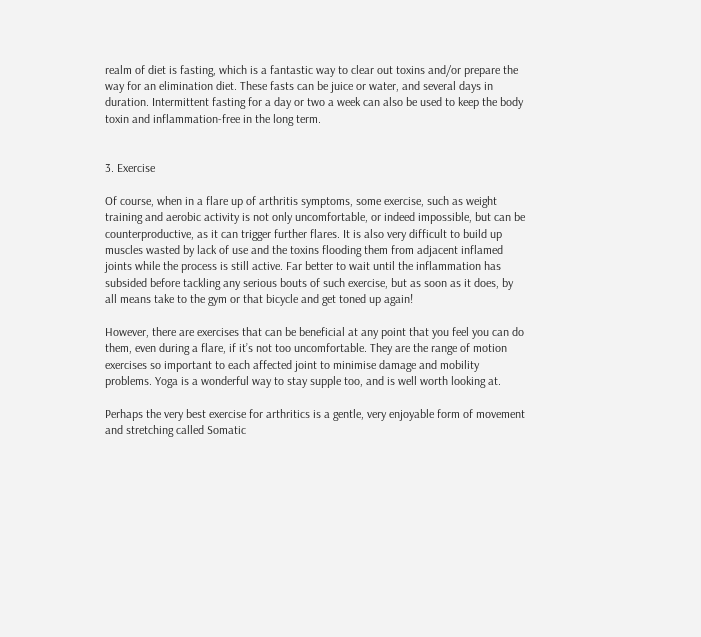realm of diet is fasting, which is a fantastic way to clear out toxins and/or prepare the way for an elimination diet. These fasts can be juice or water, and several days in duration. Intermittent fasting for a day or two a week can also be used to keep the body toxin and inflammation-free in the long term.


3. Exercise

Of course, when in a flare up of arthritis symptoms, some exercise, such as weight training and aerobic activity is not only uncomfortable, or indeed impossible, but can be counterproductive, as it can trigger further flares. It is also very difficult to build up muscles wasted by lack of use and the toxins flooding them from adjacent inflamed joints while the process is still active. Far better to wait until the inflammation has subsided before tackling any serious bouts of such exercise, but as soon as it does, by all means take to the gym or that bicycle and get toned up again!

However, there are exercises that can be beneficial at any point that you feel you can do them, even during a flare, if it’s not too uncomfortable. They are the range of motion exercises so important to each affected joint to minimise damage and mobility problems. Yoga is a wonderful way to stay supple too, and is well worth looking at.

Perhaps the very best exercise for arthritics is a gentle, very enjoyable form of movement and stretching called Somatic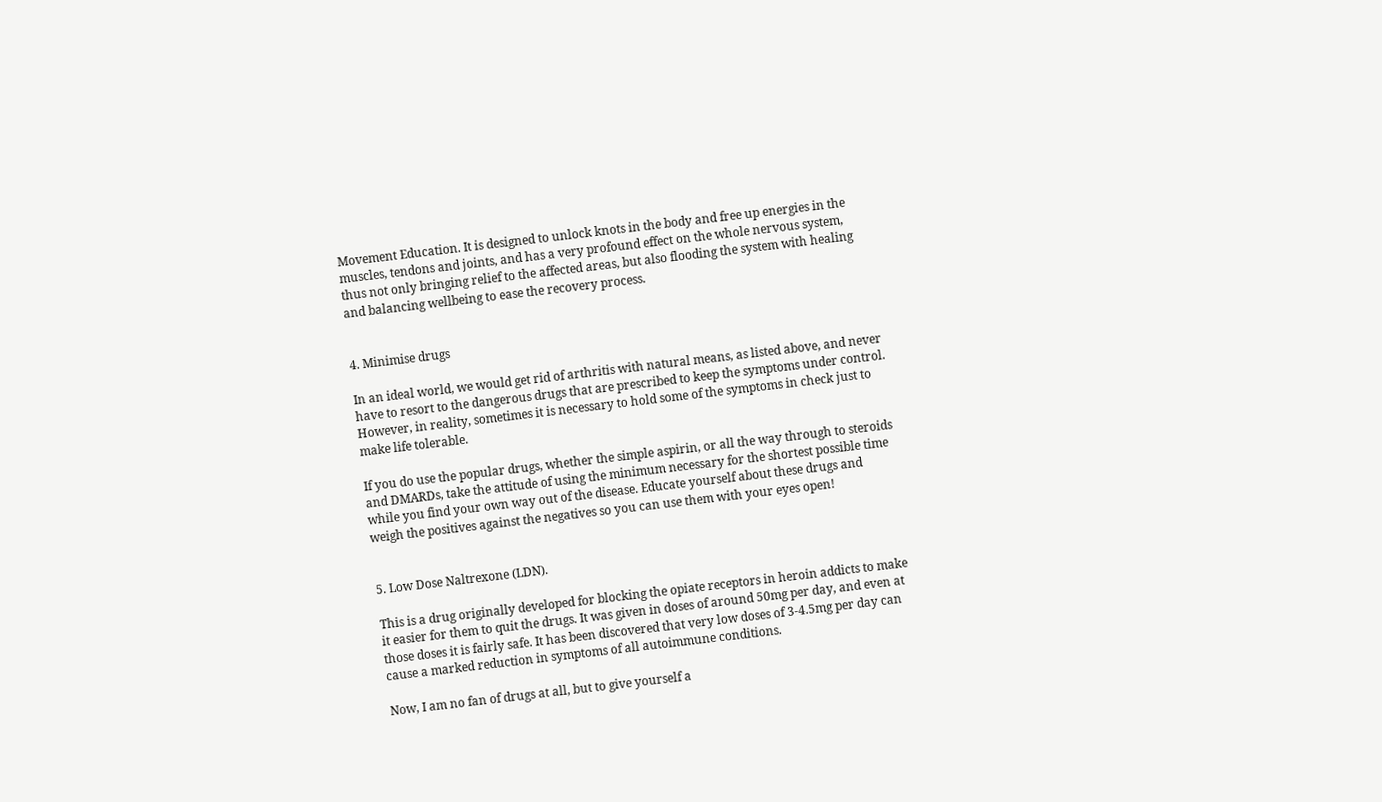Movement Education. It is designed to unlock knots in the body and free up energies in the muscles, tendons and joints, and has a very profound effect on the whole nervous system, thus not only bringing relief to the affected areas, but also flooding the system with healing and balancing wellbeing to ease the recovery process.


4. Minimise drugs

In an ideal world, we would get rid of arthritis with natural means, as listed above, and never have to resort to the dangerous drugs that are prescribed to keep the symptoms under control. However, in reality, sometimes it is necessary to hold some of the symptoms in check just to make life tolerable.

If you do use the popular drugs, whether the simple aspirin, or all the way through to steroids and DMARDs, take the attitude of using the minimum necessary for the shortest possible time while you find your own way out of the disease. Educate yourself about these drugs and weigh the positives against the negatives so you can use them with your eyes open!


5. Low Dose Naltrexone (LDN).

This is a drug originally developed for blocking the opiate receptors in heroin addicts to make it easier for them to quit the drugs. It was given in doses of around 50mg per day, and even at those doses it is fairly safe. It has been discovered that very low doses of 3-4.5mg per day can cause a marked reduction in symptoms of all autoimmune conditions.

Now, I am no fan of drugs at all, but to give yourself a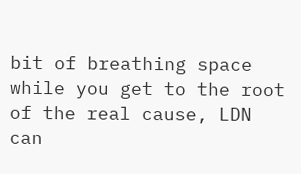bit of breathing space while you get to the root of the real cause, LDN can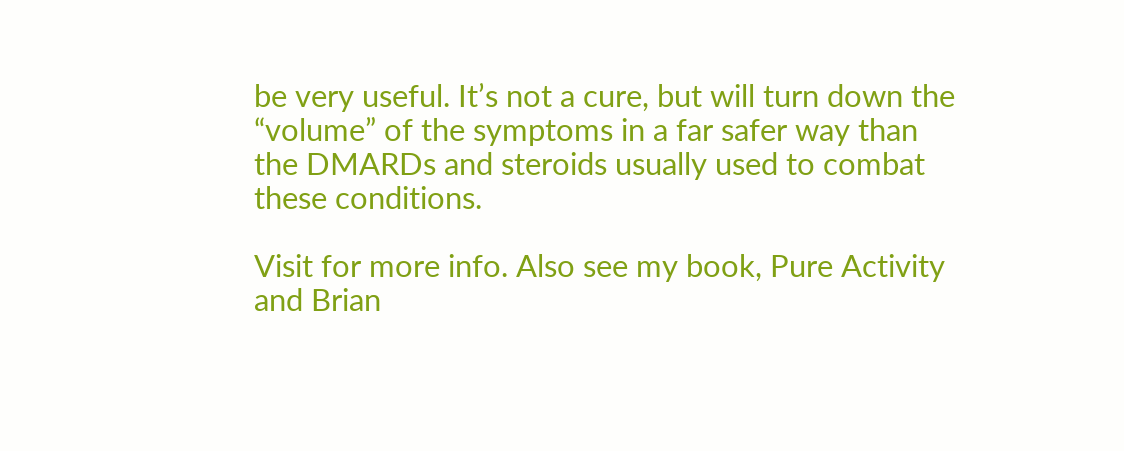be very useful. It’s not a cure, but will turn down the “volume” of the symptoms in a far safer way than the DMARDs and steroids usually used to combat these conditions.

Visit for more info. Also see my book, Pure Activity and Brian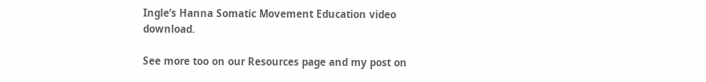Ingle’s Hanna Somatic Movement Education video download.

See more too on our Resources page and my post on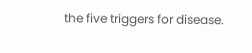the five triggers for disease.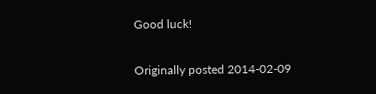Good luck!


Originally posted 2014-02-09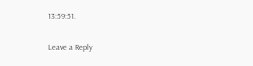13:59:51.

Leave a Reply